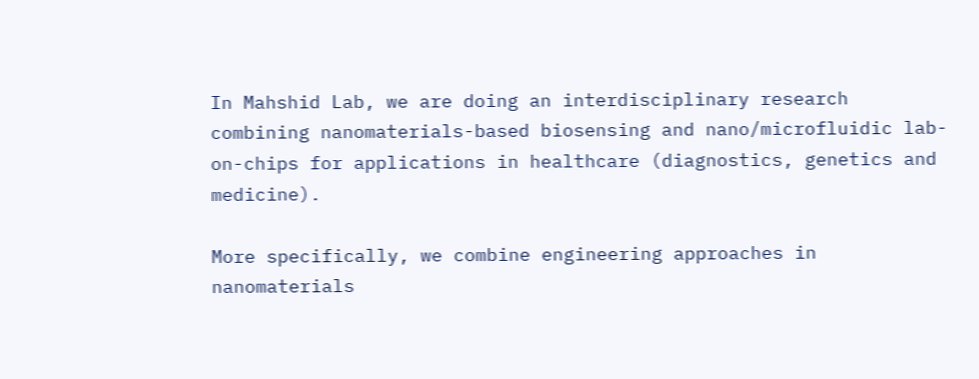In Mahshid Lab, we are doing an interdisciplinary research combining nanomaterials-based biosensing and nano/microfluidic lab-on-chips for applications in healthcare (diagnostics, genetics and medicine).

More specifically, we combine engineering approaches in nanomaterials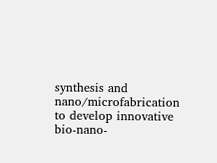synthesis and nano/microfabrication to develop innovative bio-nano-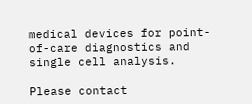medical devices for point-of-care diagnostics and single cell analysis.

Please contact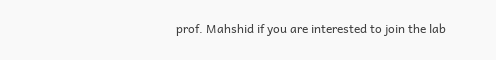prof. Mahshid if you are interested to join the lab